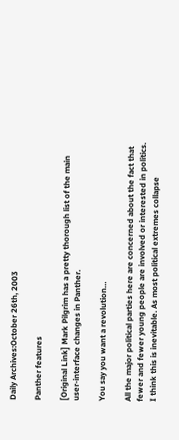Daily Archives:October 26th, 2003

Panther features

[Original Link] Mark Pilgrim has a pretty thorough list of the main user-interface changes in Panther.

You say you want a revolution…

All the major political parties here are concerned about the fact that fewer and fewer young people are involved or interested in politics. I think this is inevitable. As most political extremes collapse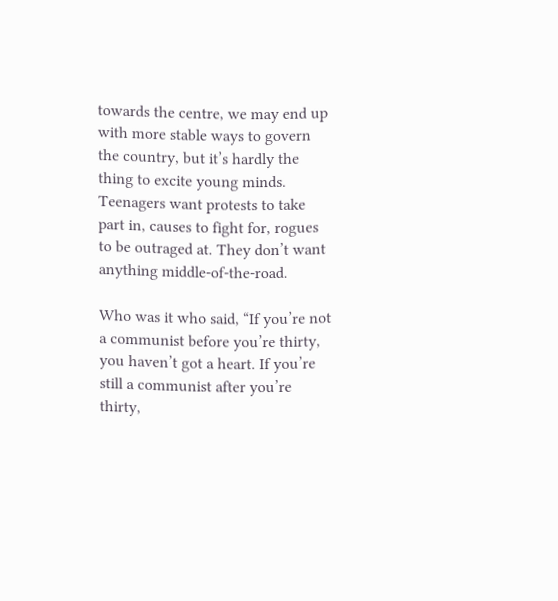towards the centre, we may end up with more stable ways to govern the country, but it’s hardly the thing to excite young minds. Teenagers want protests to take part in, causes to fight for, rogues to be outraged at. They don’t want anything middle-of-the-road.

Who was it who said, “If you’re not a communist before you’re thirty, you haven’t got a heart. If you’re still a communist after you’re thirty,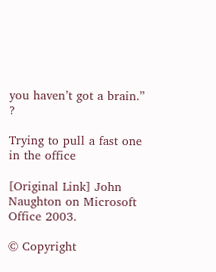you haven’t got a brain.” ?

Trying to pull a fast one in the office

[Original Link] John Naughton on Microsoft Office 2003.

© Copyright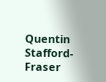Quentin Stafford-Fraser